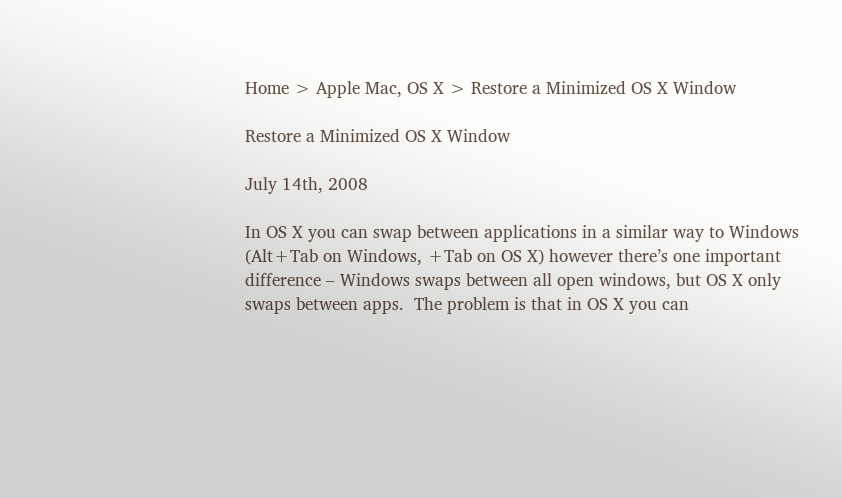Home > Apple Mac, OS X > Restore a Minimized OS X Window

Restore a Minimized OS X Window

July 14th, 2008

In OS X you can swap between applications in a similar way to Windows (Alt+Tab on Windows, +Tab on OS X) however there’s one important difference – Windows swaps between all open windows, but OS X only swaps between apps.  The problem is that in OS X you can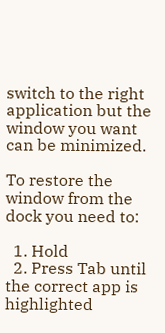switch to the right application but the window you want can be minimized.

To restore the window from the dock you need to:

  1. Hold
  2. Press Tab until the correct app is highlighted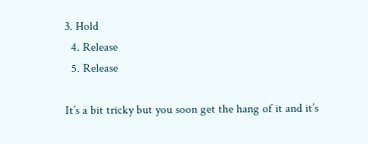3. Hold
  4. Release
  5. Release

It’s a bit tricky but you soon get the hang of it and it’s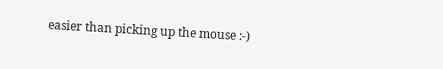easier than picking up the mouse :-)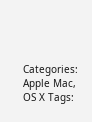Categories: Apple Mac, OS X Tags: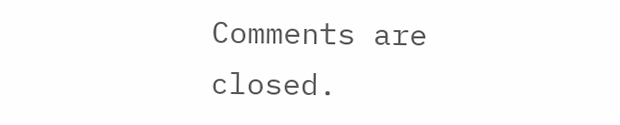Comments are closed.